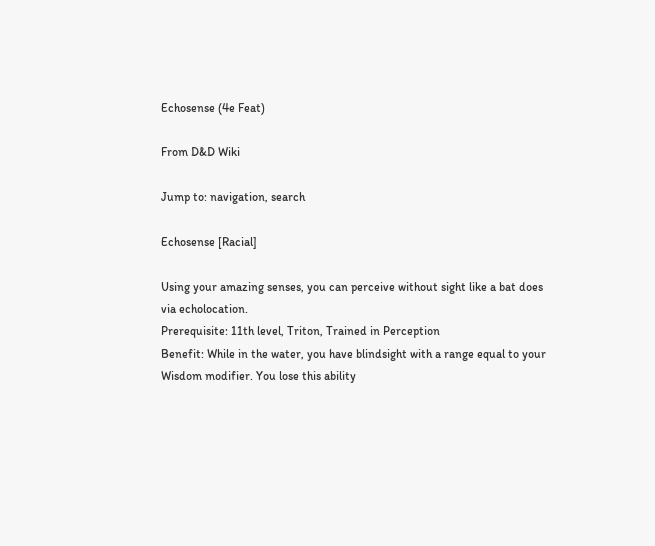Echosense (4e Feat)

From D&D Wiki

Jump to: navigation, search

Echosense [Racial]

Using your amazing senses, you can perceive without sight like a bat does via echolocation.
Prerequisite: 11th level, Triton, Trained in Perception
Benefit: While in the water, you have blindsight with a range equal to your Wisdom modifier. You lose this ability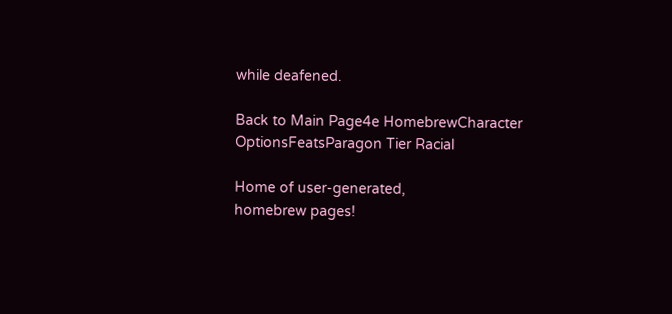while deafened.

Back to Main Page4e HomebrewCharacter OptionsFeatsParagon Tier Racial

Home of user-generated,
homebrew pages!